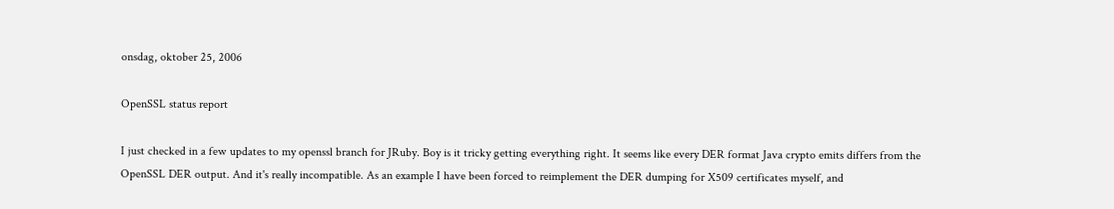onsdag, oktober 25, 2006

OpenSSL status report

I just checked in a few updates to my openssl branch for JRuby. Boy is it tricky getting everything right. It seems like every DER format Java crypto emits differs from the OpenSSL DER output. And it's really incompatible. As an example I have been forced to reimplement the DER dumping for X509 certificates myself, and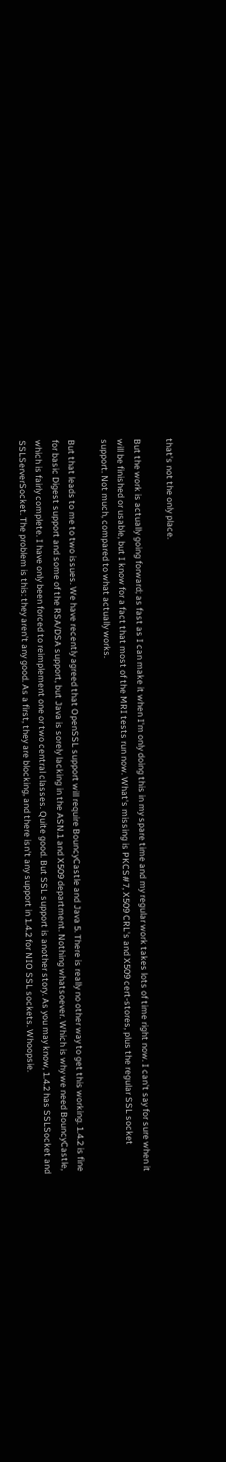that's not the only place.

But the work is actually going forward; as fast as I can make it when I'm only doing this in my spare time and my regular work takes lots of time right now. I can't say for sure when it will be finished or usable, but I know for a fact that most of the MRI tests run now. What's missing is PKCS#7, X509 CRL's and X509 cert-stores, plus the regular SSL socket support. Not much, compared to what actually works.

But that leads to me to two issues. We have recently agreed that OpenSSL support will require BouncyCastle and Java 5. There is really no other way to get this working. 1.4.2 is fine for basic Digest support and some of the RSA/DSA support, but Java is sorely lacking in the ASN.1 and X509 department. Nothing whatsoever. Which is why we need BouncyCastle, which is fairly complete. I have only been forced to reimplement one or two central classes. Quite good. But SSL support is another story. As you may know, 1.4.2 has SSLSocket and SSLServerSocket. The problem is this: they aren't any good. As a first, they are blocking, and there isn't any support in 1.4.2 for NIO SSL sockets. Whoopsie.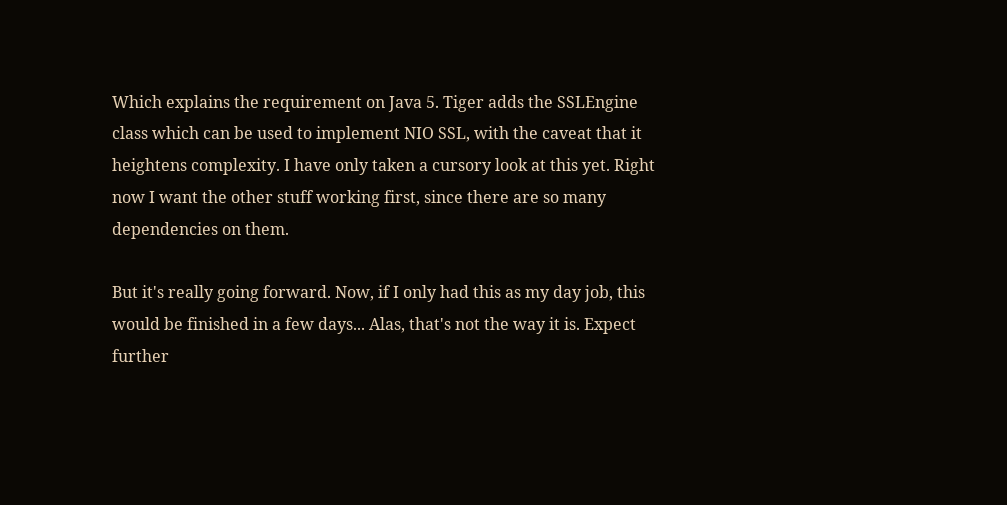Which explains the requirement on Java 5. Tiger adds the SSLEngine class which can be used to implement NIO SSL, with the caveat that it heightens complexity. I have only taken a cursory look at this yet. Right now I want the other stuff working first, since there are so many dependencies on them.

But it's really going forward. Now, if I only had this as my day job, this would be finished in a few days... Alas, that's not the way it is. Expect further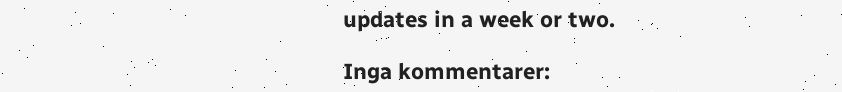updates in a week or two.

Inga kommentarer: